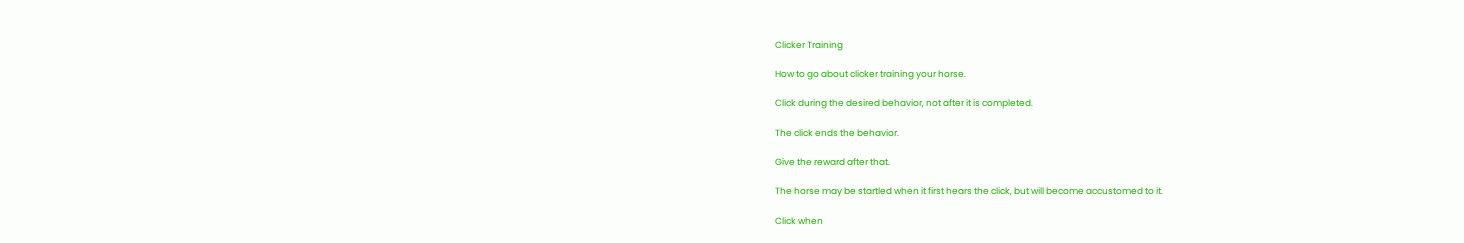Clicker Training

How to go about clicker training your horse.

Click during the desired behavior, not after it is completed.

The click ends the behavior.

Give the reward after that.

The horse may be startled when it first hears the click, but will become accustomed to it.

Click when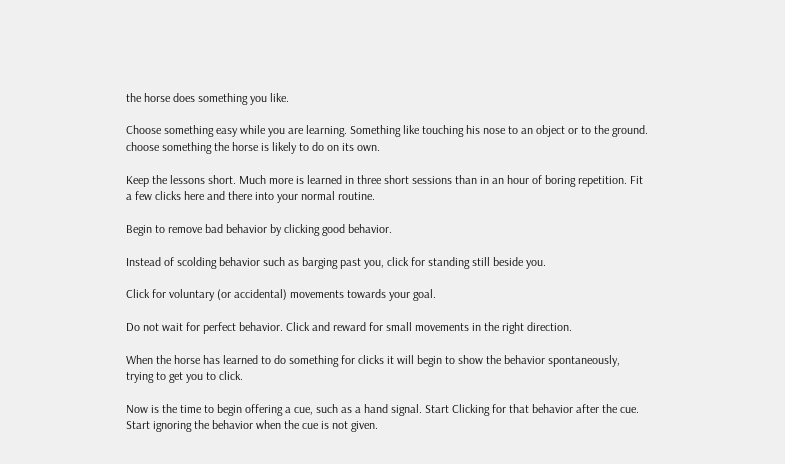the horse does something you like.

Choose something easy while you are learning. Something like touching his nose to an object or to the ground. choose something the horse is likely to do on its own.

Keep the lessons short. Much more is learned in three short sessions than in an hour of boring repetition. Fit a few clicks here and there into your normal routine.

Begin to remove bad behavior by clicking good behavior.

Instead of scolding behavior such as barging past you, click for standing still beside you.

Click for voluntary (or accidental) movements towards your goal.

Do not wait for perfect behavior. Click and reward for small movements in the right direction.

When the horse has learned to do something for clicks it will begin to show the behavior spontaneously, trying to get you to click.

Now is the time to begin offering a cue, such as a hand signal. Start Clicking for that behavior after the cue. Start ignoring the behavior when the cue is not given.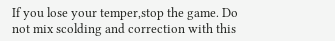If you lose your temper,stop the game. Do not mix scolding and correction with this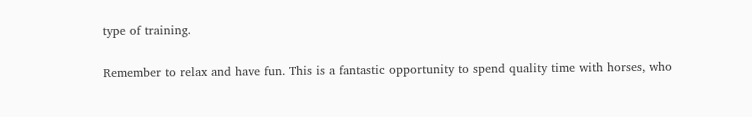type of training.

Remember to relax and have fun. This is a fantastic opportunity to spend quality time with horses, who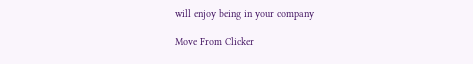will enjoy being in your company

Move From Clicker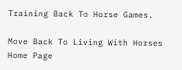Training Back To Horse Games.

Move Back To Living With Horses Home Page